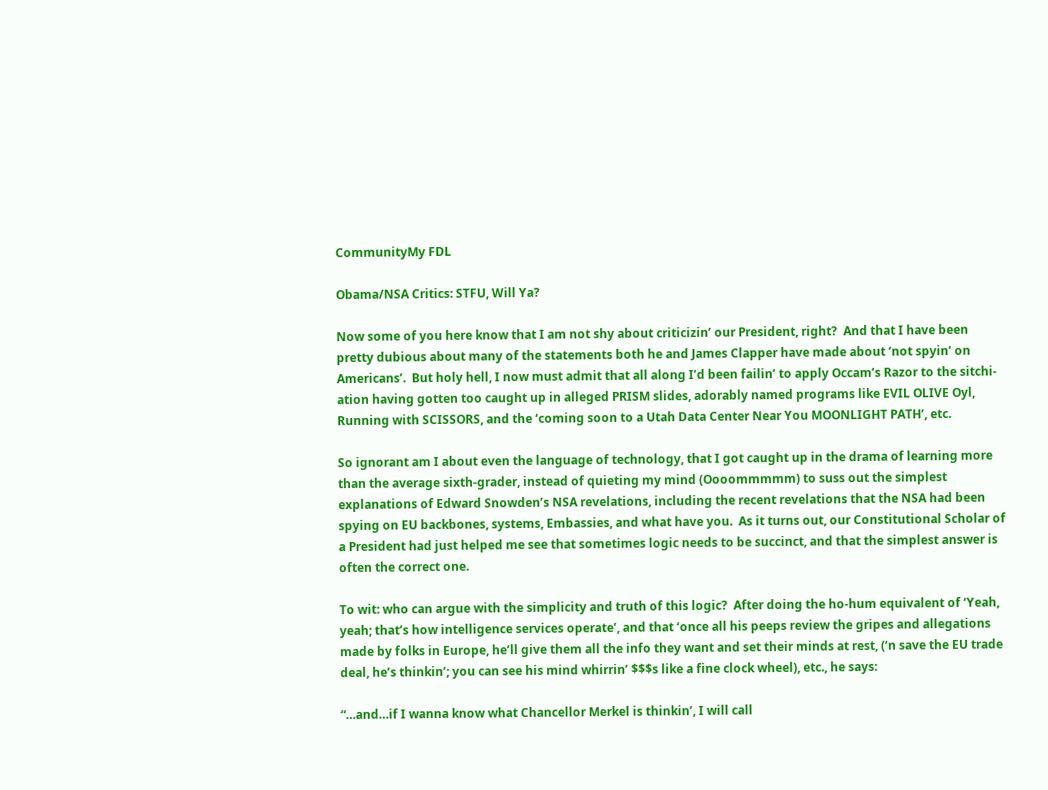CommunityMy FDL

Obama/NSA Critics: STFU, Will Ya?

Now some of you here know that I am not shy about criticizin’ our President, right?  And that I have been pretty dubious about many of the statements both he and James Clapper have made about ‘not spyin’ on Americans’.  But holy hell, I now must admit that all along I’d been failin’ to apply Occam’s Razor to the sitchi-ation having gotten too caught up in alleged PRISM slides, adorably named programs like EVIL OLIVE Oyl, Running with SCISSORS, and the ‘coming soon to a Utah Data Center Near You MOONLIGHT PATH’, etc.

So ignorant am I about even the language of technology, that I got caught up in the drama of learning more than the average sixth-grader, instead of quieting my mind (Oooommmmm) to suss out the simplest explanations of Edward Snowden’s NSA revelations, including the recent revelations that the NSA had been spying on EU backbones, systems, Embassies, and what have you.  As it turns out, our Constitutional Scholar of a President had just helped me see that sometimes logic needs to be succinct, and that the simplest answer is often the correct one.

To wit: who can argue with the simplicity and truth of this logic?  After doing the ho-hum equivalent of ‘Yeah, yeah; that’s how intelligence services operate’, and that ‘once all his peeps review the gripes and allegations made by folks in Europe, he’ll give them all the info they want and set their minds at rest, (‘n save the EU trade deal, he’s thinkin’; you can see his mind whirrin’ $$$s like a fine clock wheel), etc., he says:

“…and…if I wanna know what Chancellor Merkel is thinkin’, I will call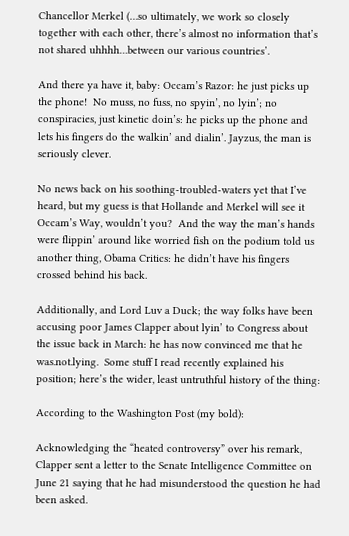Chancellor Merkel (…so ultimately, we work so closely together with each other, there’s almost no information that’s not shared uhhhh…between our various countries’.

And there ya have it, baby: Occam’s Razor: he just picks up the phone!  No muss, no fuss, no spyin’, no lyin’; no conspiracies, just kinetic doin’s: he picks up the phone and lets his fingers do the walkin’ and dialin’. Jayzus, the man is seriously clever.

No news back on his soothing-troubled-waters yet that I’ve heard, but my guess is that Hollande and Merkel will see it Occam’s Way, wouldn’t you?  And the way the man’s hands were flippin’ around like worried fish on the podium told us another thing, Obama Critics: he didn’t have his fingers crossed behind his back.

Additionally, and Lord Luv a Duck; the way folks have been accusing poor James Clapper about lyin’ to Congress about the issue back in March: he has now convinced me that he was.not.lying.  Some stuff I read recently explained his position; here’s the wider, least untruthful history of the thing:

According to the Washington Post (my bold):

Acknowledging the “heated controversy” over his remark, Clapper sent a letter to the Senate Intelligence Committee on June 21 saying that he had misunderstood the question he had been asked.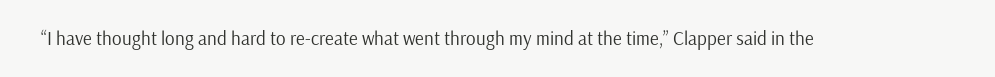“I have thought long and hard to re-create what went through my mind at the time,” Clapper said in the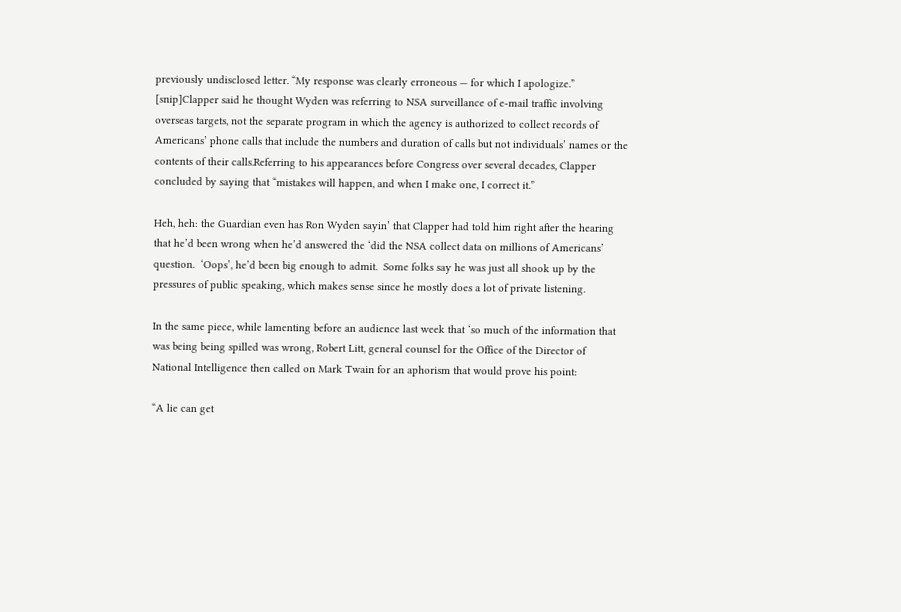previously undisclosed letter. “My response was clearly erroneous — for which I apologize.” [snip]Clapper said he thought Wyden was referring to NSA surveillance of e-mail traffic involving overseas targets, not the separate program in which the agency is authorized to collect records of Americans’ phone calls that include the numbers and duration of calls but not individuals’ names or the contents of their calls.Referring to his appearances before Congress over several decades, Clapper concluded by saying that “mistakes will happen, and when I make one, I correct it.”

Heh, heh: the Guardian even has Ron Wyden sayin’ that Clapper had told him right after the hearing that he’d been wrong when he’d answered the ‘did the NSA collect data on millions of Americans’ question.  ‘Oops’, he’d been big enough to admit.  Some folks say he was just all shook up by the pressures of public speaking, which makes sense since he mostly does a lot of private listening.

In the same piece, while lamenting before an audience last week that ‘so much of the information that was being being spilled was wrong, Robert Litt, general counsel for the Office of the Director of National Intelligence then called on Mark Twain for an aphorism that would prove his point:

“A lie can get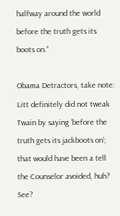halfway around the world before the truth gets its boots on.”

Obama Detractors, take note:  Litt definitely did not tweak Twain by saying ‘before the truth gets its jackboots on’; that would have been a tell the Counselor avoided, huh?  See?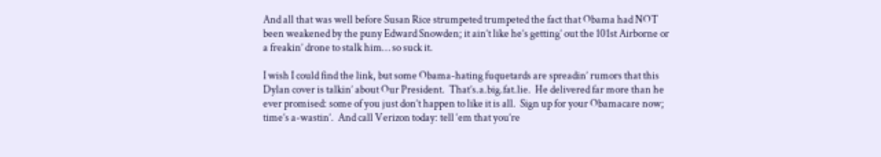And all that was well before Susan Rice strumpeted trumpeted the fact that Obama had NOT been weakened by the puny Edward Snowden; it ain’t like he’s getting’ out the 101st Airborne or a freakin’ drone to stalk him… so suck it.

I wish I could find the link, but some Obama-hating fuquetards are spreadin’ rumors that this Dylan cover is talkin’ about Our President.  That’s.a.big.fat.lie.  He delivered far more than he ever promised: some of you just don’t happen to like it is all.  Sign up for your Obamacare now; time’s a-wastin’.  And call Verizon today: tell ‘em that you’re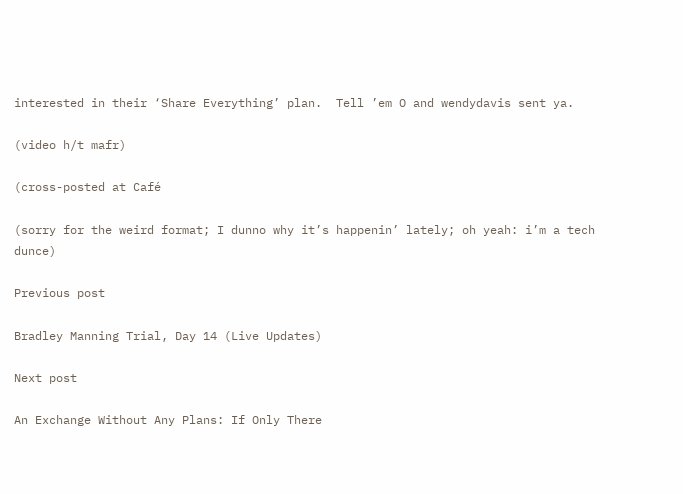interested in their ‘Share Everything’ plan.  Tell ’em O and wendydavis sent ya.

(video h/t mafr)

(cross-posted at Café

(sorry for the weird format; I dunno why it’s happenin’ lately; oh yeah: i’m a tech dunce)

Previous post

Bradley Manning Trial, Day 14 (Live Updates)

Next post

An Exchange Without Any Plans: If Only There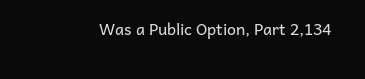Was a Public Option, Part 2,134